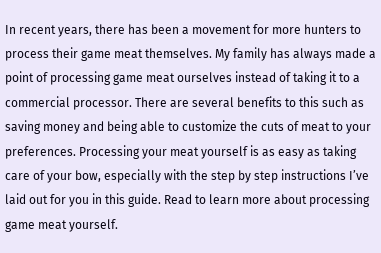In recent years, there has been a movement for more hunters to process their game meat themselves. My family has always made a point of processing game meat ourselves instead of taking it to a commercial processor. There are several benefits to this such as saving money and being able to customize the cuts of meat to your preferences. Processing your meat yourself is as easy as taking care of your bow, especially with the step by step instructions I’ve laid out for you in this guide. Read to learn more about processing game meat yourself.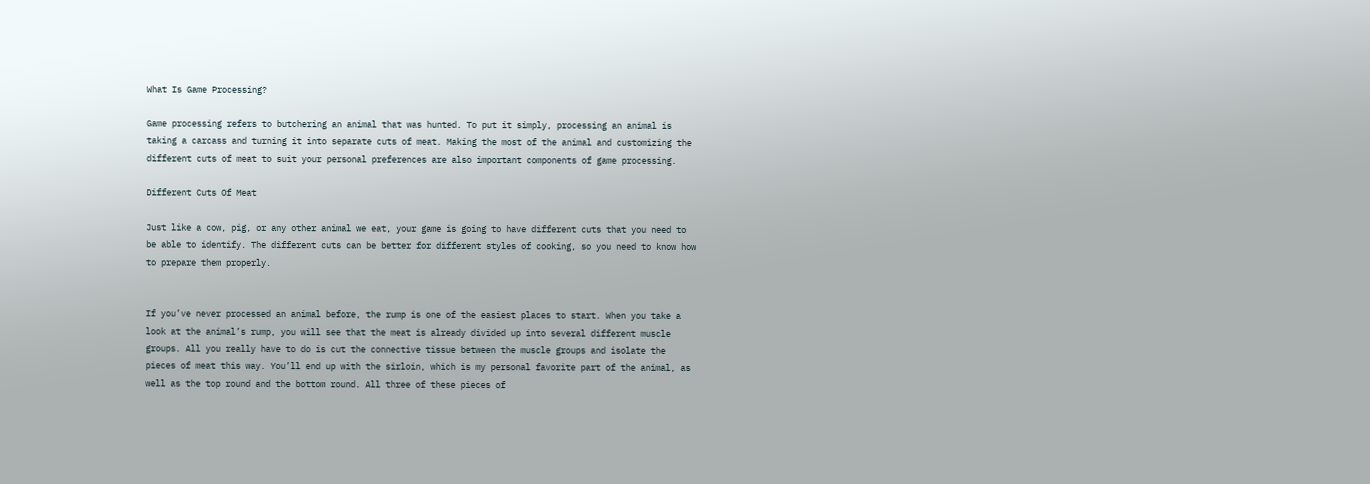What Is Game Processing?

Game processing refers to butchering an animal that was hunted. To put it simply, processing an animal is taking a carcass and turning it into separate cuts of meat. Making the most of the animal and customizing the different cuts of meat to suit your personal preferences are also important components of game processing.

Different Cuts Of Meat

Just like a cow, pig, or any other animal we eat, your game is going to have different cuts that you need to be able to identify. The different cuts can be better for different styles of cooking, so you need to know how to prepare them properly.


If you’ve never processed an animal before, the rump is one of the easiest places to start. When you take a look at the animal’s rump, you will see that the meat is already divided up into several different muscle groups. All you really have to do is cut the connective tissue between the muscle groups and isolate the pieces of meat this way. You’ll end up with the sirloin, which is my personal favorite part of the animal, as well as the top round and the bottom round. All three of these pieces of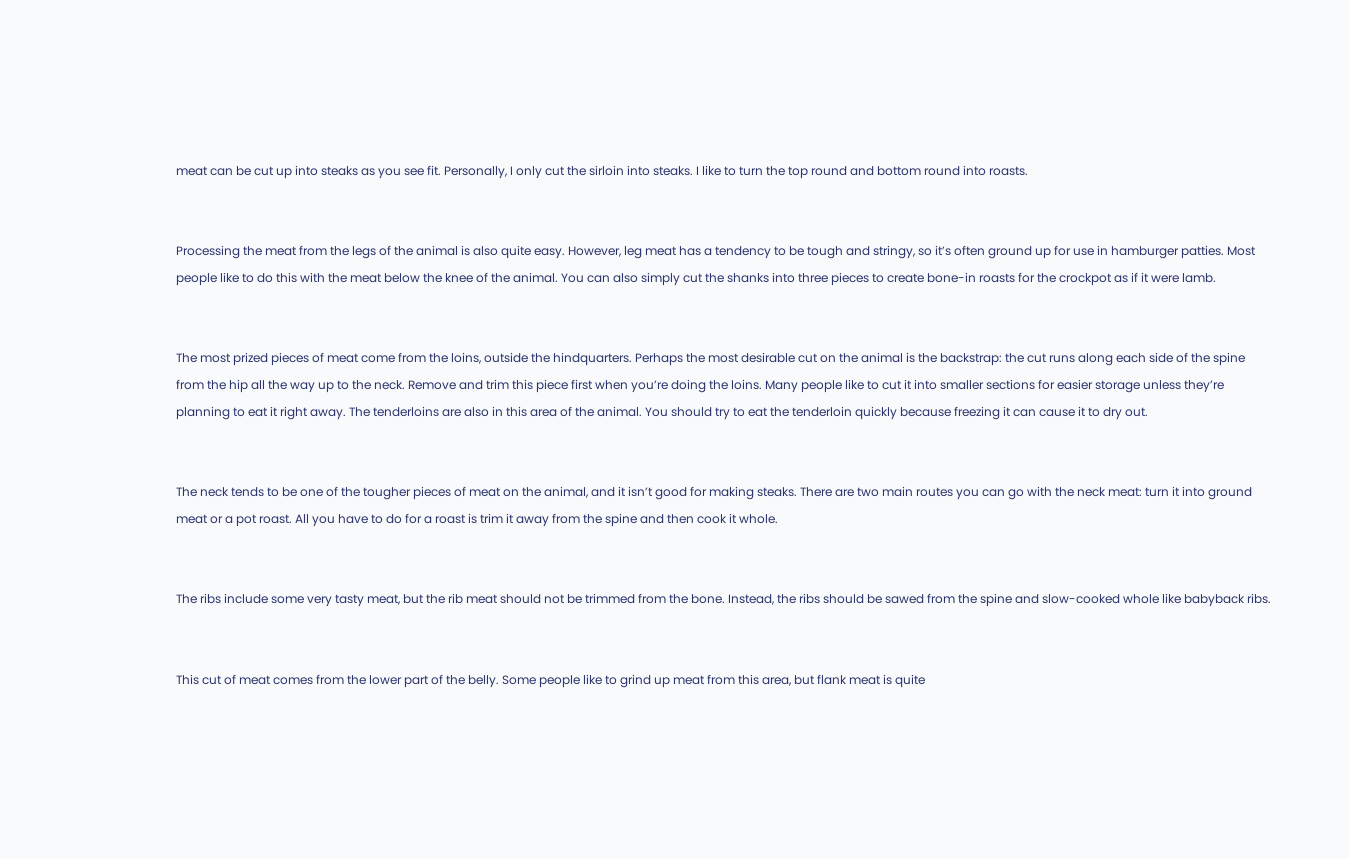meat can be cut up into steaks as you see fit. Personally, I only cut the sirloin into steaks. I like to turn the top round and bottom round into roasts.


Processing the meat from the legs of the animal is also quite easy. However, leg meat has a tendency to be tough and stringy, so it’s often ground up for use in hamburger patties. Most people like to do this with the meat below the knee of the animal. You can also simply cut the shanks into three pieces to create bone-in roasts for the crockpot as if it were lamb.


The most prized pieces of meat come from the loins, outside the hindquarters. Perhaps the most desirable cut on the animal is the backstrap: the cut runs along each side of the spine from the hip all the way up to the neck. Remove and trim this piece first when you’re doing the loins. Many people like to cut it into smaller sections for easier storage unless they’re planning to eat it right away. The tenderloins are also in this area of the animal. You should try to eat the tenderloin quickly because freezing it can cause it to dry out.


The neck tends to be one of the tougher pieces of meat on the animal, and it isn’t good for making steaks. There are two main routes you can go with the neck meat: turn it into ground meat or a pot roast. All you have to do for a roast is trim it away from the spine and then cook it whole.


The ribs include some very tasty meat, but the rib meat should not be trimmed from the bone. Instead, the ribs should be sawed from the spine and slow-cooked whole like babyback ribs.


This cut of meat comes from the lower part of the belly. Some people like to grind up meat from this area, but flank meat is quite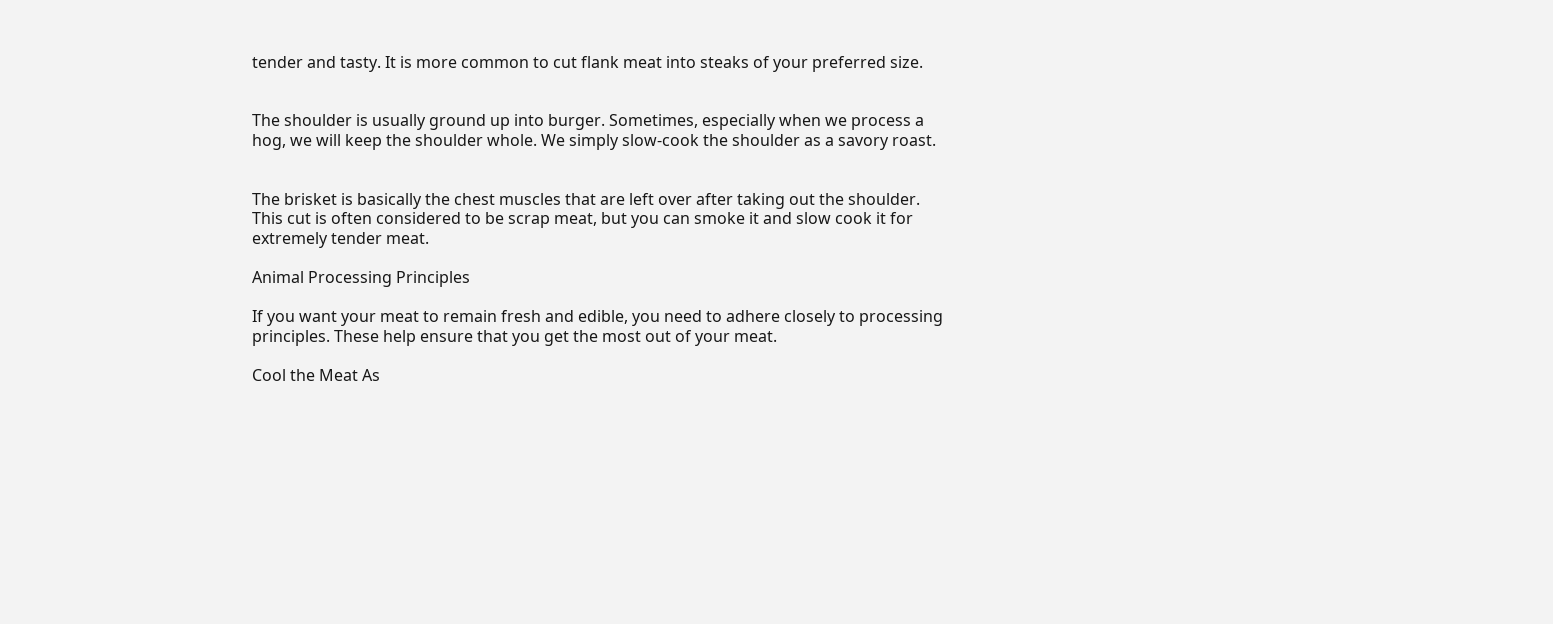tender and tasty. It is more common to cut flank meat into steaks of your preferred size.


The shoulder is usually ground up into burger. Sometimes, especially when we process a hog, we will keep the shoulder whole. We simply slow-cook the shoulder as a savory roast.


The brisket is basically the chest muscles that are left over after taking out the shoulder. This cut is often considered to be scrap meat, but you can smoke it and slow cook it for extremely tender meat.

Animal Processing Principles

If you want your meat to remain fresh and edible, you need to adhere closely to processing principles. These help ensure that you get the most out of your meat.

Cool the Meat As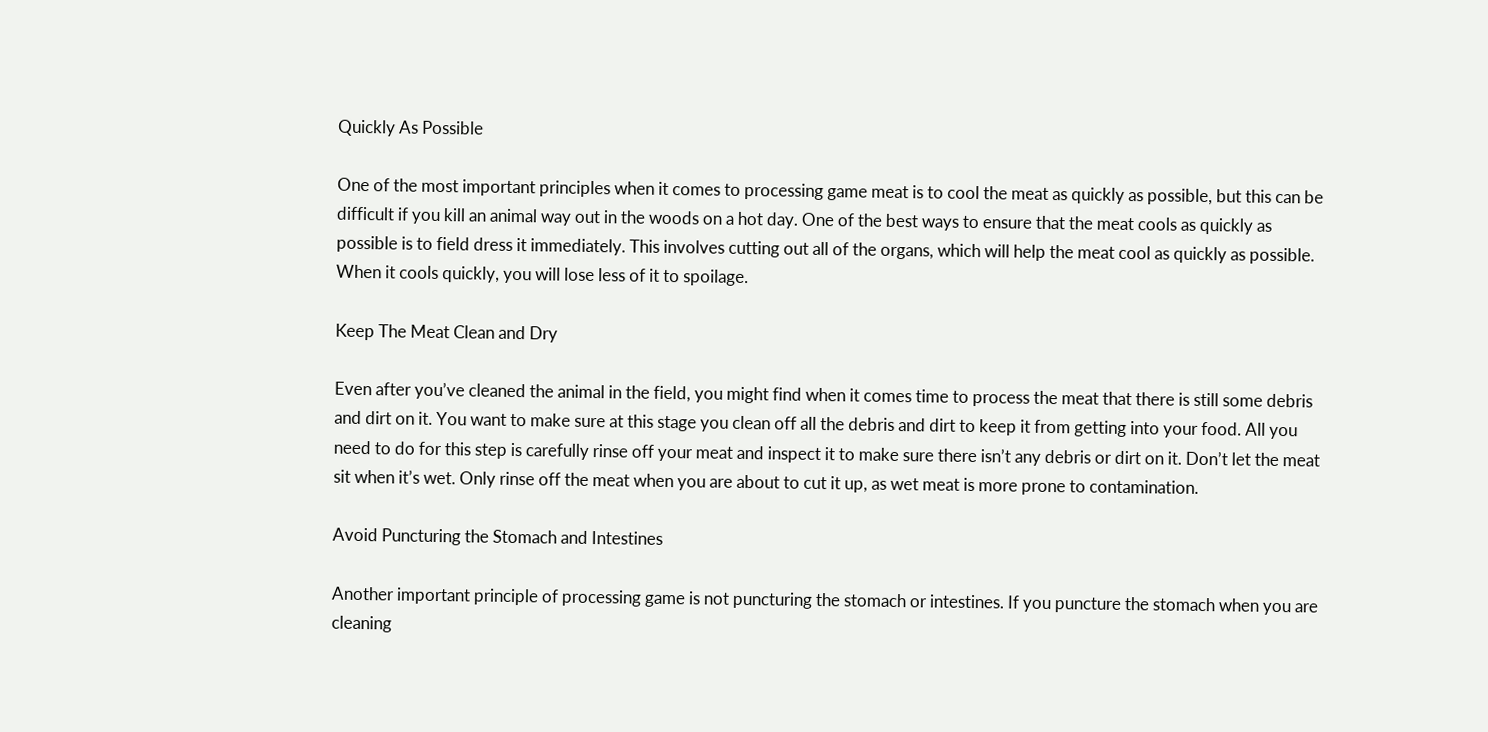Quickly As Possible

One of the most important principles when it comes to processing game meat is to cool the meat as quickly as possible, but this can be difficult if you kill an animal way out in the woods on a hot day. One of the best ways to ensure that the meat cools as quickly as possible is to field dress it immediately. This involves cutting out all of the organs, which will help the meat cool as quickly as possible. When it cools quickly, you will lose less of it to spoilage.

Keep The Meat Clean and Dry

Even after you’ve cleaned the animal in the field, you might find when it comes time to process the meat that there is still some debris and dirt on it. You want to make sure at this stage you clean off all the debris and dirt to keep it from getting into your food. All you need to do for this step is carefully rinse off your meat and inspect it to make sure there isn’t any debris or dirt on it. Don’t let the meat sit when it’s wet. Only rinse off the meat when you are about to cut it up, as wet meat is more prone to contamination.

Avoid Puncturing the Stomach and Intestines

Another important principle of processing game is not puncturing the stomach or intestines. If you puncture the stomach when you are cleaning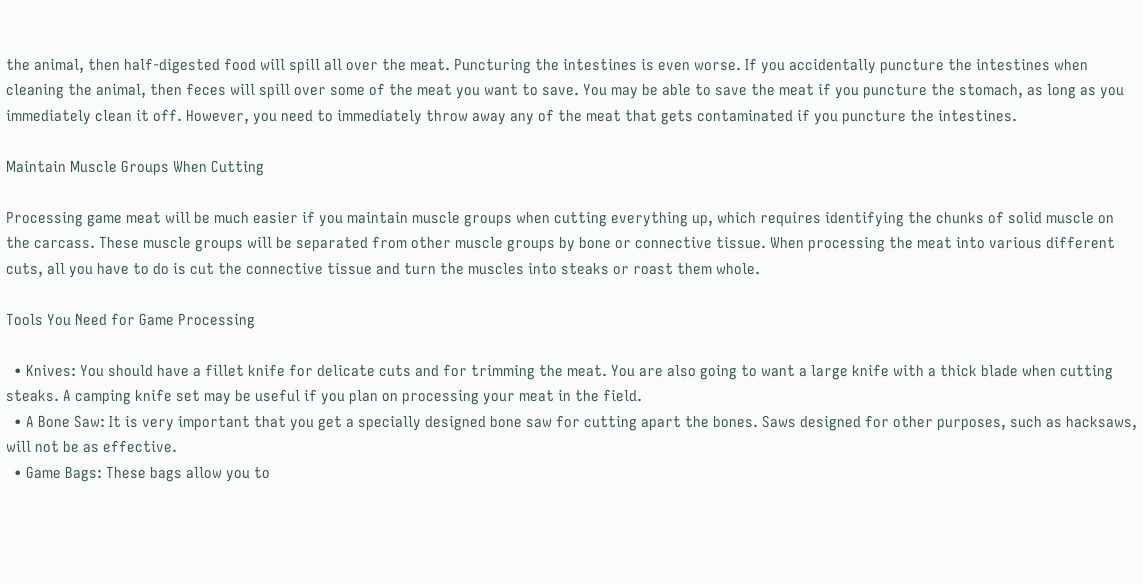the animal, then half-digested food will spill all over the meat. Puncturing the intestines is even worse. If you accidentally puncture the intestines when cleaning the animal, then feces will spill over some of the meat you want to save. You may be able to save the meat if you puncture the stomach, as long as you immediately clean it off. However, you need to immediately throw away any of the meat that gets contaminated if you puncture the intestines.

Maintain Muscle Groups When Cutting

Processing game meat will be much easier if you maintain muscle groups when cutting everything up, which requires identifying the chunks of solid muscle on the carcass. These muscle groups will be separated from other muscle groups by bone or connective tissue. When processing the meat into various different cuts, all you have to do is cut the connective tissue and turn the muscles into steaks or roast them whole.

Tools You Need for Game Processing

  • Knives: You should have a fillet knife for delicate cuts and for trimming the meat. You are also going to want a large knife with a thick blade when cutting steaks. A camping knife set may be useful if you plan on processing your meat in the field.
  • A Bone Saw: It is very important that you get a specially designed bone saw for cutting apart the bones. Saws designed for other purposes, such as hacksaws, will not be as effective.
  • Game Bags: These bags allow you to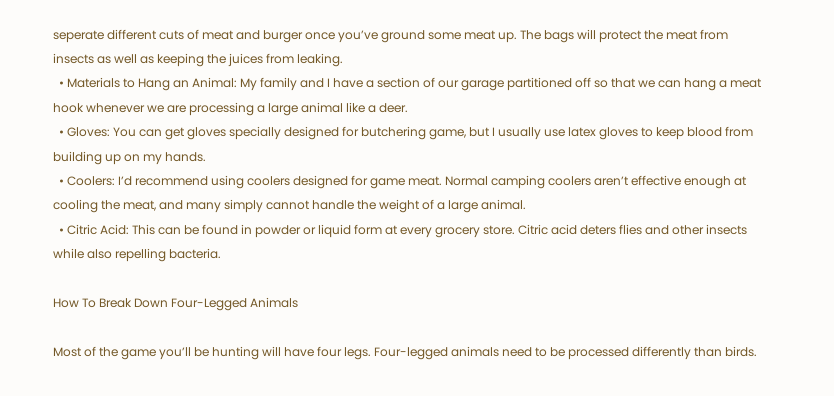seperate different cuts of meat and burger once you’ve ground some meat up. The bags will protect the meat from insects as well as keeping the juices from leaking.
  • Materials to Hang an Animal: My family and I have a section of our garage partitioned off so that we can hang a meat hook whenever we are processing a large animal like a deer.
  • Gloves: You can get gloves specially designed for butchering game, but I usually use latex gloves to keep blood from building up on my hands.
  • Coolers: I’d recommend using coolers designed for game meat. Normal camping coolers aren’t effective enough at cooling the meat, and many simply cannot handle the weight of a large animal.
  • Citric Acid: This can be found in powder or liquid form at every grocery store. Citric acid deters flies and other insects while also repelling bacteria.

How To Break Down Four-Legged Animals

Most of the game you’ll be hunting will have four legs. Four-legged animals need to be processed differently than birds.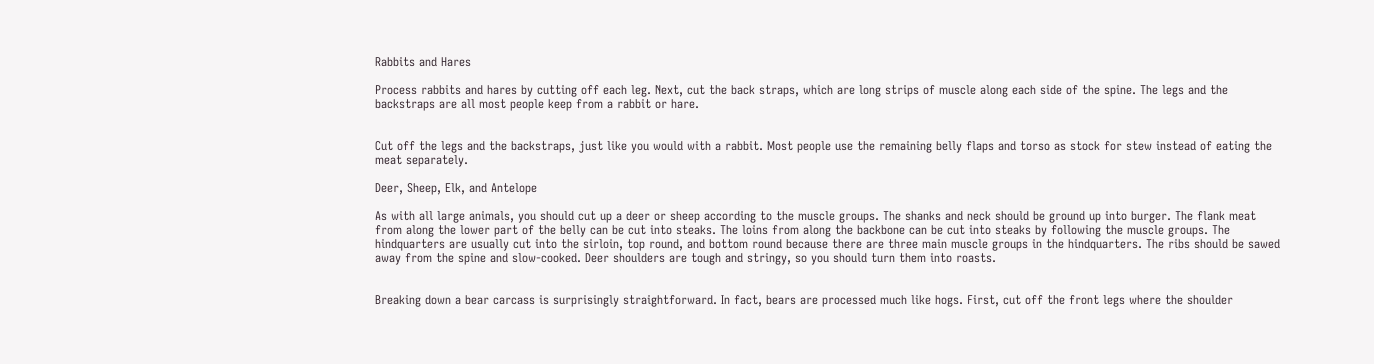Rabbits and Hares

Process rabbits and hares by cutting off each leg. Next, cut the back straps, which are long strips of muscle along each side of the spine. The legs and the backstraps are all most people keep from a rabbit or hare.


Cut off the legs and the backstraps, just like you would with a rabbit. Most people use the remaining belly flaps and torso as stock for stew instead of eating the meat separately.

Deer, Sheep, Elk, and Antelope

As with all large animals, you should cut up a deer or sheep according to the muscle groups. The shanks and neck should be ground up into burger. The flank meat from along the lower part of the belly can be cut into steaks. The loins from along the backbone can be cut into steaks by following the muscle groups. The hindquarters are usually cut into the sirloin, top round, and bottom round because there are three main muscle groups in the hindquarters. The ribs should be sawed away from the spine and slow-cooked. Deer shoulders are tough and stringy, so you should turn them into roasts.


Breaking down a bear carcass is surprisingly straightforward. In fact, bears are processed much like hogs. First, cut off the front legs where the shoulder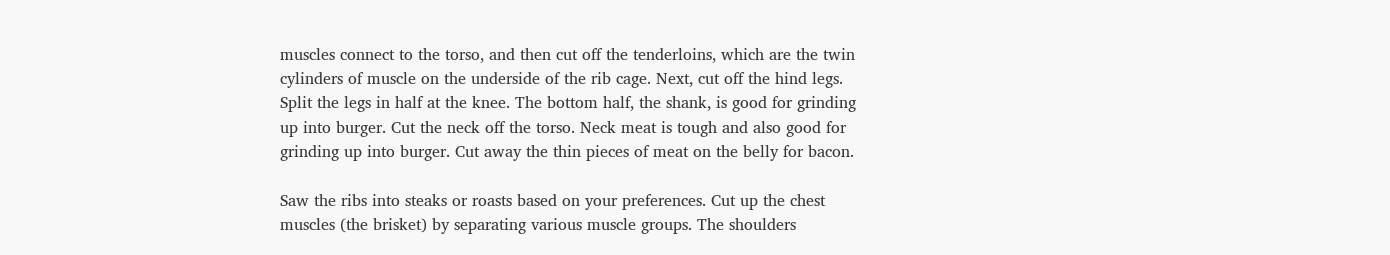muscles connect to the torso, and then cut off the tenderloins, which are the twin cylinders of muscle on the underside of the rib cage. Next, cut off the hind legs. Split the legs in half at the knee. The bottom half, the shank, is good for grinding up into burger. Cut the neck off the torso. Neck meat is tough and also good for grinding up into burger. Cut away the thin pieces of meat on the belly for bacon.

Saw the ribs into steaks or roasts based on your preferences. Cut up the chest muscles (the brisket) by separating various muscle groups. The shoulders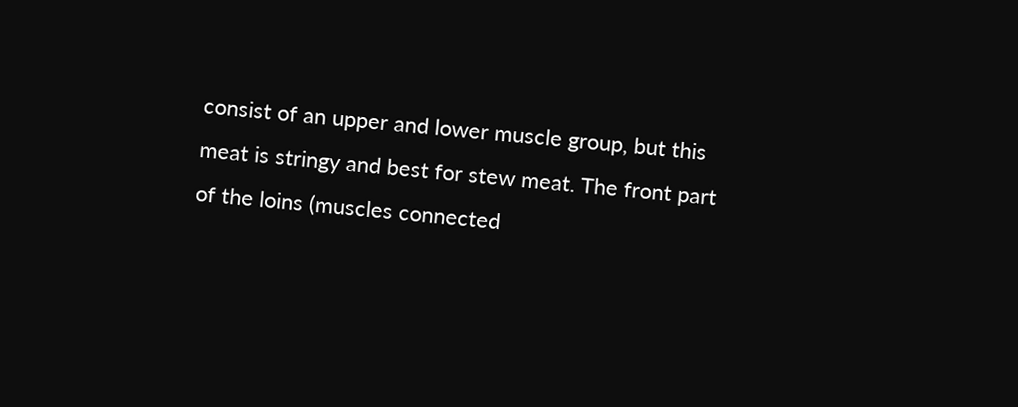consist of an upper and lower muscle group, but this meat is stringy and best for stew meat. The front part of the loins (muscles connected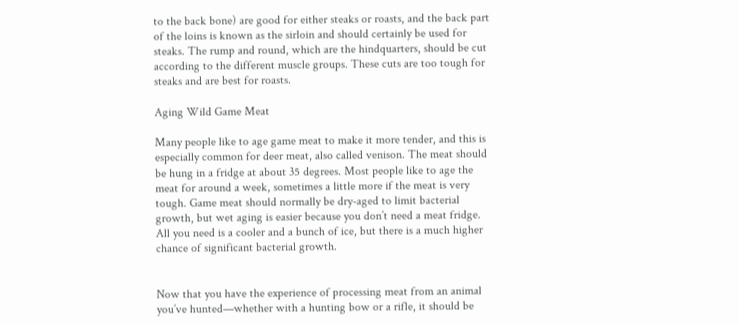to the back bone) are good for either steaks or roasts, and the back part of the loins is known as the sirloin and should certainly be used for steaks. The rump and round, which are the hindquarters, should be cut according to the different muscle groups. These cuts are too tough for steaks and are best for roasts.

Aging Wild Game Meat

Many people like to age game meat to make it more tender, and this is especially common for deer meat, also called venison. The meat should be hung in a fridge at about 35 degrees. Most people like to age the meat for around a week, sometimes a little more if the meat is very tough. Game meat should normally be dry-aged to limit bacterial growth, but wet aging is easier because you don’t need a meat fridge. All you need is a cooler and a bunch of ice, but there is a much higher chance of significant bacterial growth.


Now that you have the experience of processing meat from an animal you’ve hunted—whether with a hunting bow or a rifle, it should be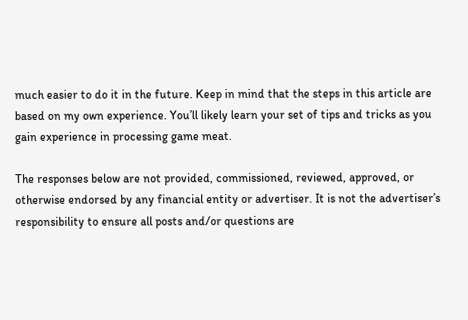much easier to do it in the future. Keep in mind that the steps in this article are based on my own experience. You’ll likely learn your set of tips and tricks as you gain experience in processing game meat.

The responses below are not provided, commissioned, reviewed, approved, or otherwise endorsed by any financial entity or advertiser. It is not the advertiser’s responsibility to ensure all posts and/or questions are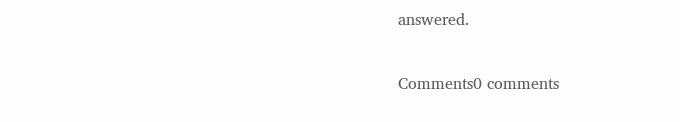answered.

Comments0 comments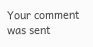Your comment was sent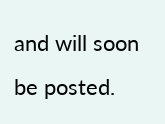and will soon be posted.